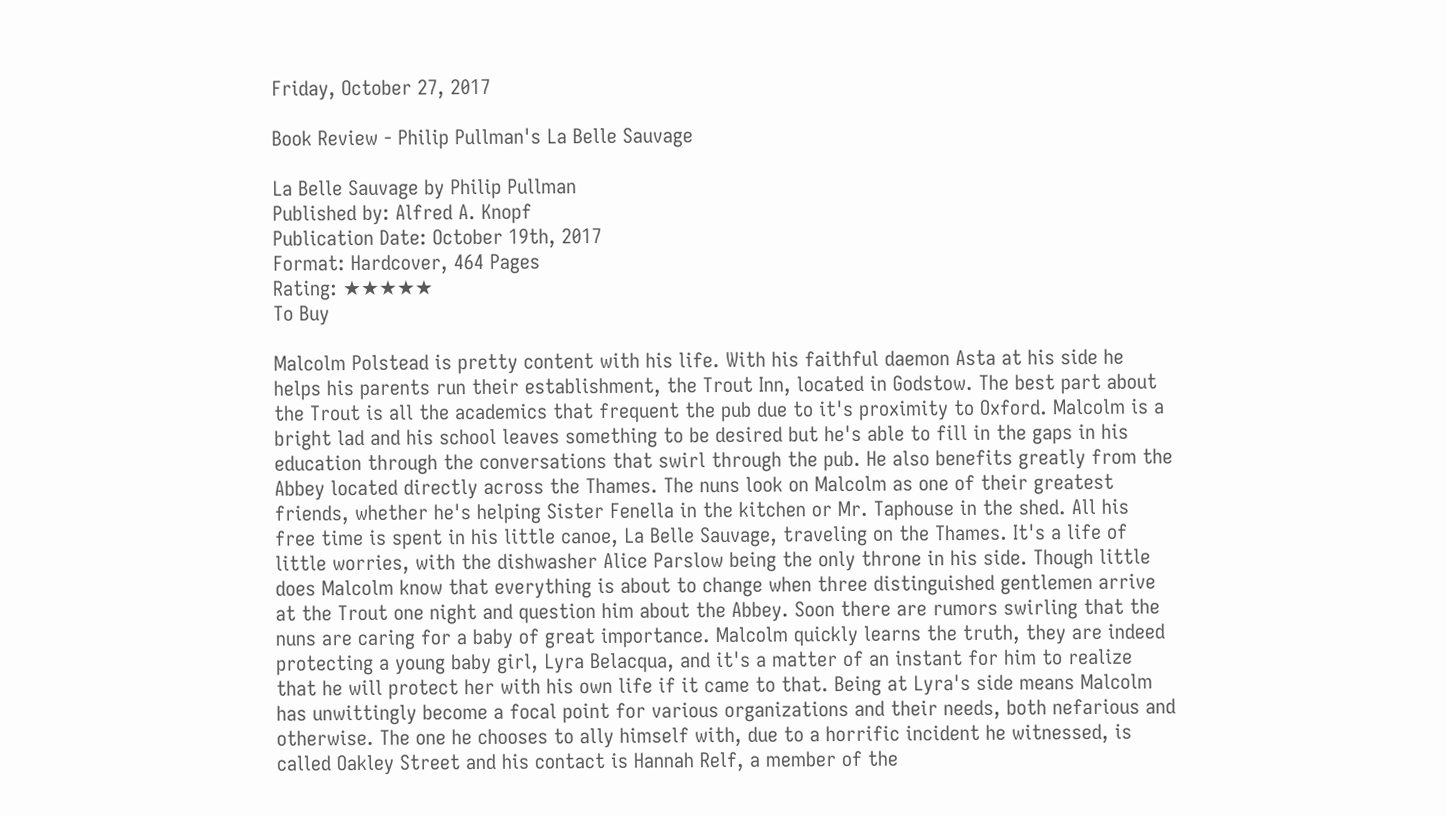Friday, October 27, 2017

Book Review - Philip Pullman's La Belle Sauvage

La Belle Sauvage by Philip Pullman
Published by: Alfred A. Knopf
Publication Date: October 19th, 2017
Format: Hardcover, 464 Pages
Rating: ★★★★★
To Buy

Malcolm Polstead is pretty content with his life. With his faithful daemon Asta at his side he helps his parents run their establishment, the Trout Inn, located in Godstow. The best part about the Trout is all the academics that frequent the pub due to it's proximity to Oxford. Malcolm is a bright lad and his school leaves something to be desired but he's able to fill in the gaps in his education through the conversations that swirl through the pub. He also benefits greatly from the Abbey located directly across the Thames. The nuns look on Malcolm as one of their greatest friends, whether he's helping Sister Fenella in the kitchen or Mr. Taphouse in the shed. All his free time is spent in his little canoe, La Belle Sauvage, traveling on the Thames. It's a life of little worries, with the dishwasher Alice Parslow being the only throne in his side. Though little does Malcolm know that everything is about to change when three distinguished gentlemen arrive at the Trout one night and question him about the Abbey. Soon there are rumors swirling that the nuns are caring for a baby of great importance. Malcolm quickly learns the truth, they are indeed protecting a young baby girl, Lyra Belacqua, and it's a matter of an instant for him to realize that he will protect her with his own life if it came to that. Being at Lyra's side means Malcolm has unwittingly become a focal point for various organizations and their needs, both nefarious and otherwise. The one he chooses to ally himself with, due to a horrific incident he witnessed, is called Oakley Street and his contact is Hannah Relf, a member of the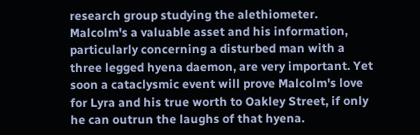research group studying the alethiometer. Malcolm's a valuable asset and his information, particularly concerning a disturbed man with a three legged hyena daemon, are very important. Yet soon a cataclysmic event will prove Malcolm's love for Lyra and his true worth to Oakley Street, if only he can outrun the laughs of that hyena.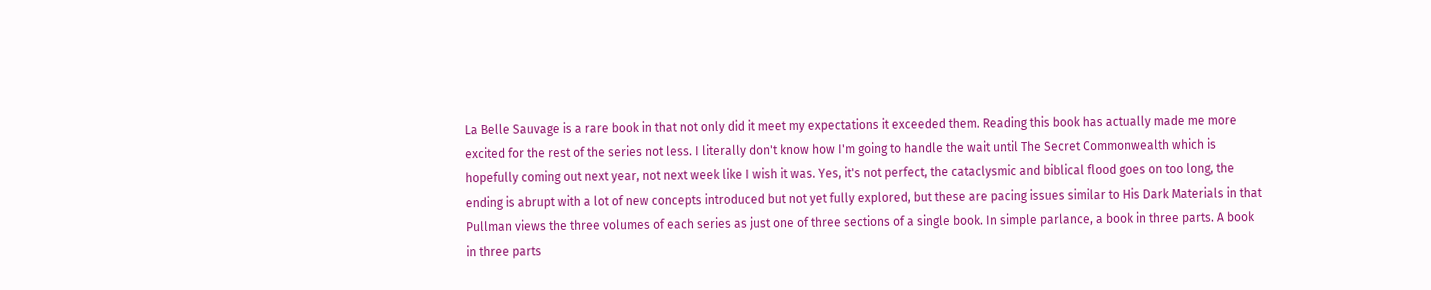La Belle Sauvage is a rare book in that not only did it meet my expectations it exceeded them. Reading this book has actually made me more excited for the rest of the series not less. I literally don't know how I'm going to handle the wait until The Secret Commonwealth which is hopefully coming out next year, not next week like I wish it was. Yes, it's not perfect, the cataclysmic and biblical flood goes on too long, the ending is abrupt with a lot of new concepts introduced but not yet fully explored, but these are pacing issues similar to His Dark Materials in that Pullman views the three volumes of each series as just one of three sections of a single book. In simple parlance, a book in three parts. A book in three parts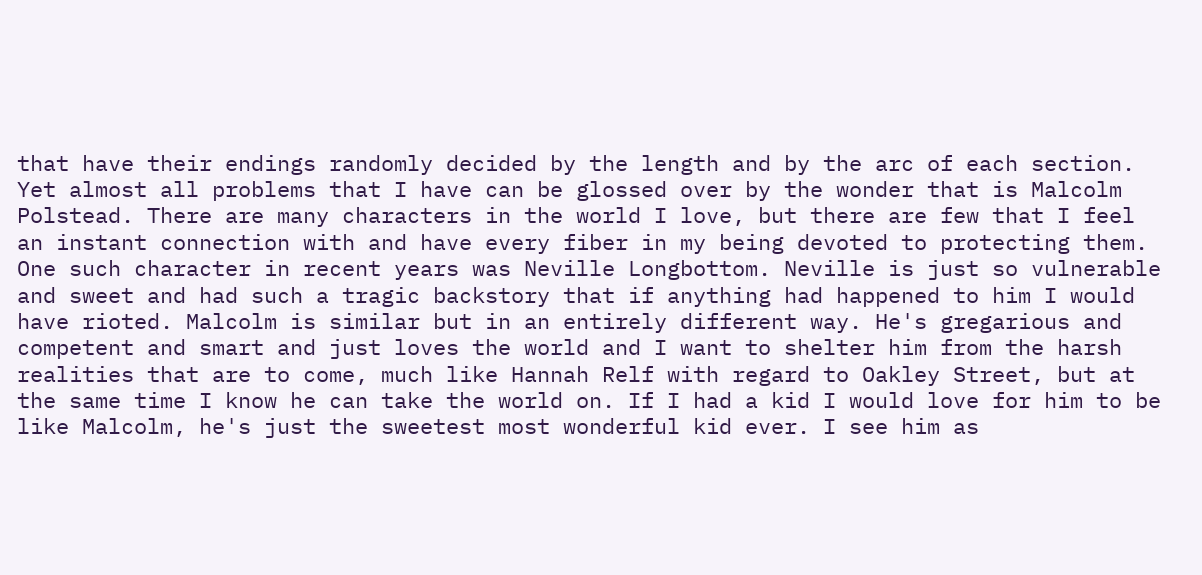that have their endings randomly decided by the length and by the arc of each section. Yet almost all problems that I have can be glossed over by the wonder that is Malcolm Polstead. There are many characters in the world I love, but there are few that I feel an instant connection with and have every fiber in my being devoted to protecting them. One such character in recent years was Neville Longbottom. Neville is just so vulnerable and sweet and had such a tragic backstory that if anything had happened to him I would have rioted. Malcolm is similar but in an entirely different way. He's gregarious and competent and smart and just loves the world and I want to shelter him from the harsh realities that are to come, much like Hannah Relf with regard to Oakley Street, but at the same time I know he can take the world on. If I had a kid I would love for him to be like Malcolm, he's just the sweetest most wonderful kid ever. I see him as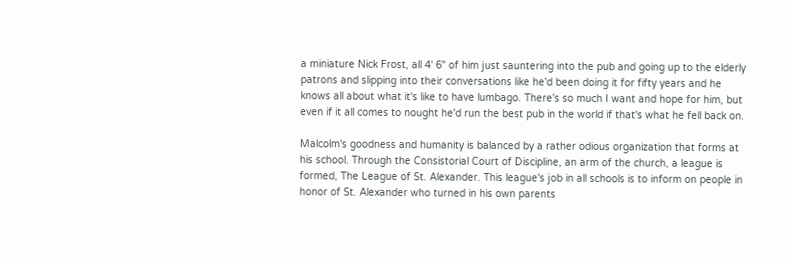a miniature Nick Frost, all 4' 6" of him just sauntering into the pub and going up to the elderly patrons and slipping into their conversations like he'd been doing it for fifty years and he knows all about what it's like to have lumbago. There's so much I want and hope for him, but even if it all comes to nought he'd run the best pub in the world if that's what he fell back on.

Malcolm's goodness and humanity is balanced by a rather odious organization that forms at his school. Through the Consistorial Court of Discipline, an arm of the church, a league is formed, The League of St. Alexander. This league's job in all schools is to inform on people in honor of St. Alexander who turned in his own parents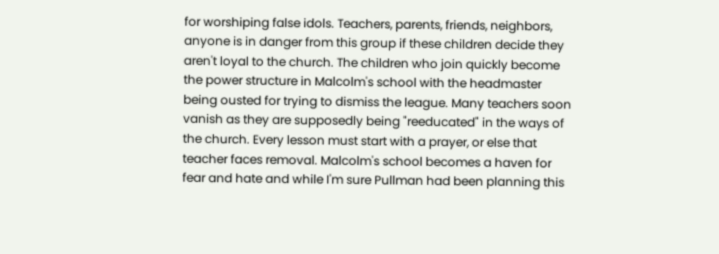for worshiping false idols. Teachers, parents, friends, neighbors, anyone is in danger from this group if these children decide they aren't loyal to the church. The children who join quickly become the power structure in Malcolm's school with the headmaster being ousted for trying to dismiss the league. Many teachers soon vanish as they are supposedly being "reeducated" in the ways of the church. Every lesson must start with a prayer, or else that teacher faces removal. Malcolm's school becomes a haven for fear and hate and while I'm sure Pullman had been planning this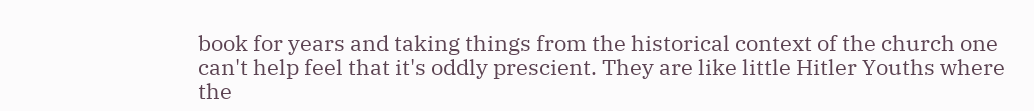book for years and taking things from the historical context of the church one can't help feel that it's oddly prescient. They are like little Hitler Youths where the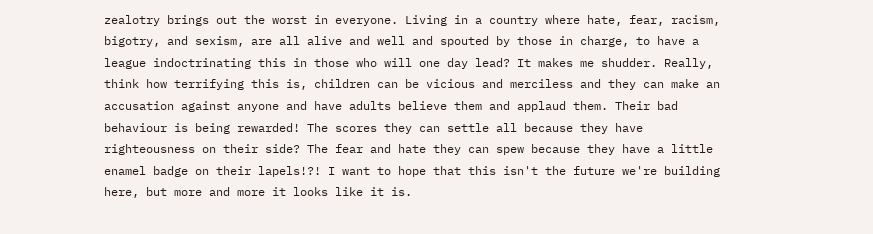zealotry brings out the worst in everyone. Living in a country where hate, fear, racism, bigotry, and sexism, are all alive and well and spouted by those in charge, to have a league indoctrinating this in those who will one day lead? It makes me shudder. Really, think how terrifying this is, children can be vicious and merciless and they can make an accusation against anyone and have adults believe them and applaud them. Their bad behaviour is being rewarded! The scores they can settle all because they have righteousness on their side? The fear and hate they can spew because they have a little enamel badge on their lapels!?! I want to hope that this isn't the future we're building here, but more and more it looks like it is.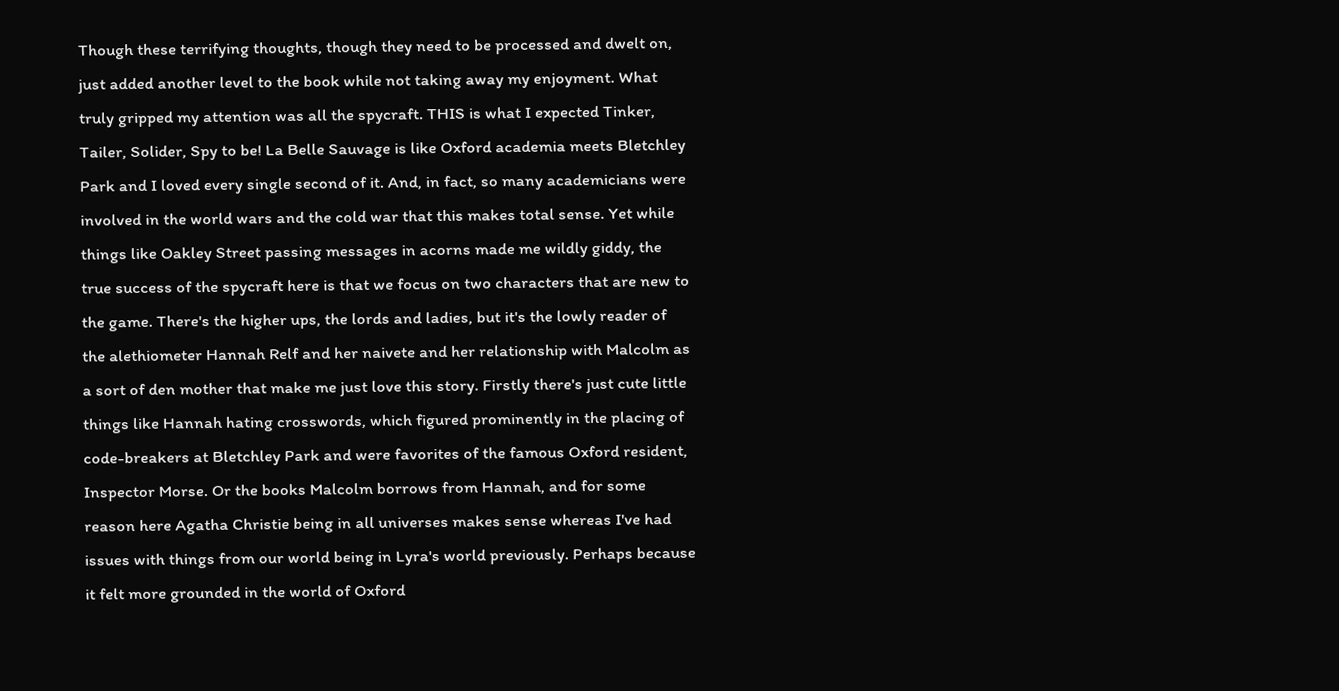Though these terrifying thoughts, though they need to be processed and dwelt on, just added another level to the book while not taking away my enjoyment. What truly gripped my attention was all the spycraft. THIS is what I expected Tinker, Tailer, Solider, Spy to be! La Belle Sauvage is like Oxford academia meets Bletchley Park and I loved every single second of it. And, in fact, so many academicians were involved in the world wars and the cold war that this makes total sense. Yet while things like Oakley Street passing messages in acorns made me wildly giddy, the true success of the spycraft here is that we focus on two characters that are new to the game. There's the higher ups, the lords and ladies, but it's the lowly reader of the alethiometer Hannah Relf and her naivete and her relationship with Malcolm as a sort of den mother that make me just love this story. Firstly there's just cute little things like Hannah hating crosswords, which figured prominently in the placing of code-breakers at Bletchley Park and were favorites of the famous Oxford resident, Inspector Morse. Or the books Malcolm borrows from Hannah, and for some reason here Agatha Christie being in all universes makes sense whereas I've had issues with things from our world being in Lyra's world previously. Perhaps because it felt more grounded in the world of Oxford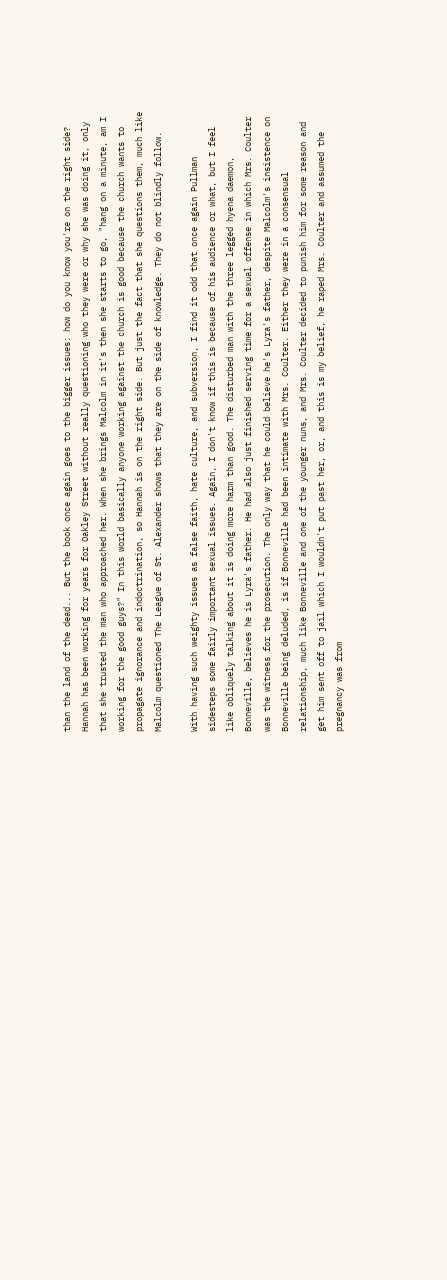than the land of the dead... But the book once again goes to the bigger issues: how do you know you're on the right side? Hannah has been working for years for Oakley Street without really questioning who they were or why she was doing it, only that she trusted the man who approached her. When she brings Malcolm in it's then she starts to go, "hang on a minute, am I working for the good guys?" In this world basically anyone working against the church is good because the church wants to propagate ignorance and indoctrination, so Hannah is on the right side. But just the fact that she questions them, much like Malcolm questioned The League of St. Alexander shows that they are on the side of knowledge. They do not blindly follow.

With having such weighty issues as false faith, hate culture, and subversion, I find it odd that once again Pullman sidesteps some fairly important sexual issues. Again, I don't know if this is because of his audience or what, but I feel like obliquely talking about it is doing more harm than good. The disturbed man with the three legged hyena daemon, Bonneville, believes he is Lyra's father. He had also just finished serving time for a sexual offense in which Mrs. Coulter was the witness for the prosecution. The only way that he could believe he's Lyra's father, despite Malcolm's insistence on Bonneville being deluded, is if Bonneville had been intimate with Mrs. Coulter. Either they were in a consensual relationship, much like Bonneville and one of the younger nuns, and Mrs. Coulter decided to punish him for some reason and get him sent off to jail which I wouldn't put past her, or, and this is my belief, he raped Mrs. Coulter and assumed the pregnancy was from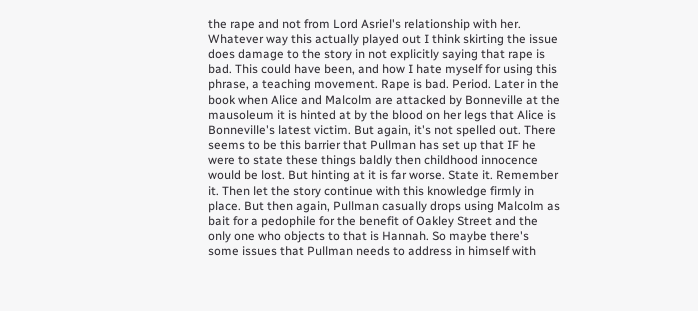the rape and not from Lord Asriel's relationship with her. Whatever way this actually played out I think skirting the issue does damage to the story in not explicitly saying that rape is bad. This could have been, and how I hate myself for using this phrase, a teaching movement. Rape is bad. Period. Later in the book when Alice and Malcolm are attacked by Bonneville at the mausoleum it is hinted at by the blood on her legs that Alice is Bonneville's latest victim. But again, it's not spelled out. There seems to be this barrier that Pullman has set up that IF he were to state these things baldly then childhood innocence would be lost. But hinting at it is far worse. State it. Remember it. Then let the story continue with this knowledge firmly in place. But then again, Pullman casually drops using Malcolm as bait for a pedophile for the benefit of Oakley Street and the only one who objects to that is Hannah. So maybe there's some issues that Pullman needs to address in himself with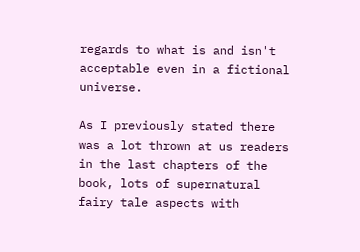regards to what is and isn't acceptable even in a fictional universe.

As I previously stated there was a lot thrown at us readers in the last chapters of the book, lots of supernatural fairy tale aspects with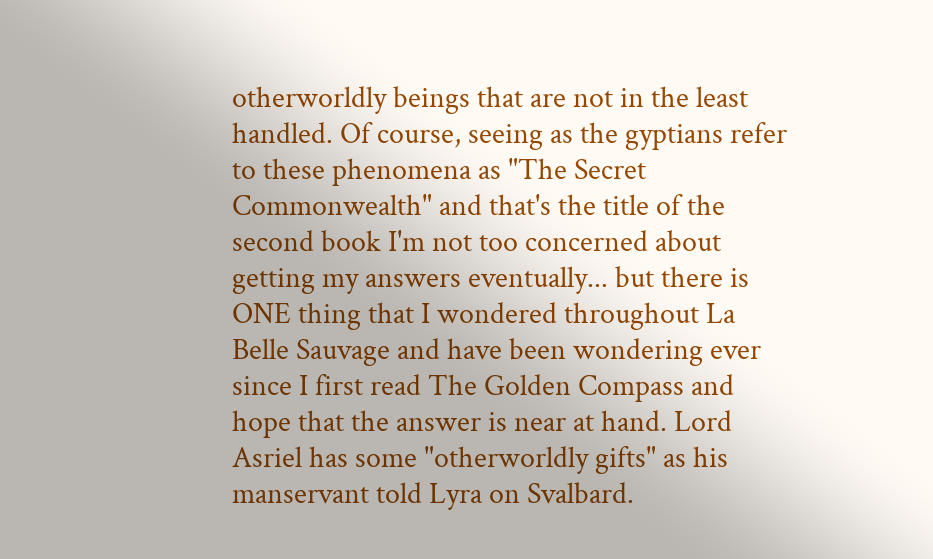otherworldly beings that are not in the least handled. Of course, seeing as the gyptians refer to these phenomena as "The Secret Commonwealth" and that's the title of the second book I'm not too concerned about getting my answers eventually... but there is ONE thing that I wondered throughout La Belle Sauvage and have been wondering ever since I first read The Golden Compass and hope that the answer is near at hand. Lord Asriel has some "otherworldly gifts" as his manservant told Lyra on Svalbard.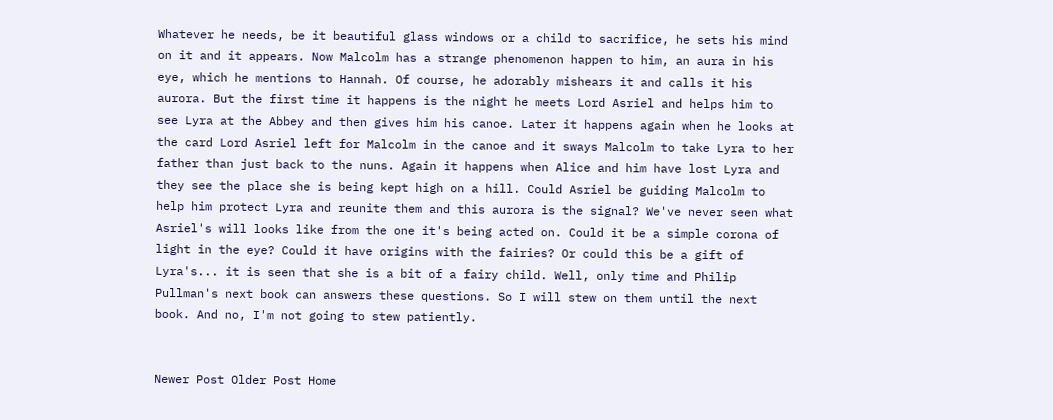Whatever he needs, be it beautiful glass windows or a child to sacrifice, he sets his mind on it and it appears. Now Malcolm has a strange phenomenon happen to him, an aura in his eye, which he mentions to Hannah. Of course, he adorably mishears it and calls it his aurora. But the first time it happens is the night he meets Lord Asriel and helps him to see Lyra at the Abbey and then gives him his canoe. Later it happens again when he looks at the card Lord Asriel left for Malcolm in the canoe and it sways Malcolm to take Lyra to her father than just back to the nuns. Again it happens when Alice and him have lost Lyra and they see the place she is being kept high on a hill. Could Asriel be guiding Malcolm to help him protect Lyra and reunite them and this aurora is the signal? We've never seen what Asriel's will looks like from the one it's being acted on. Could it be a simple corona of light in the eye? Could it have origins with the fairies? Or could this be a gift of Lyra's... it is seen that she is a bit of a fairy child. Well, only time and Philip Pullman's next book can answers these questions. So I will stew on them until the next book. And no, I'm not going to stew patiently.


Newer Post Older Post Home